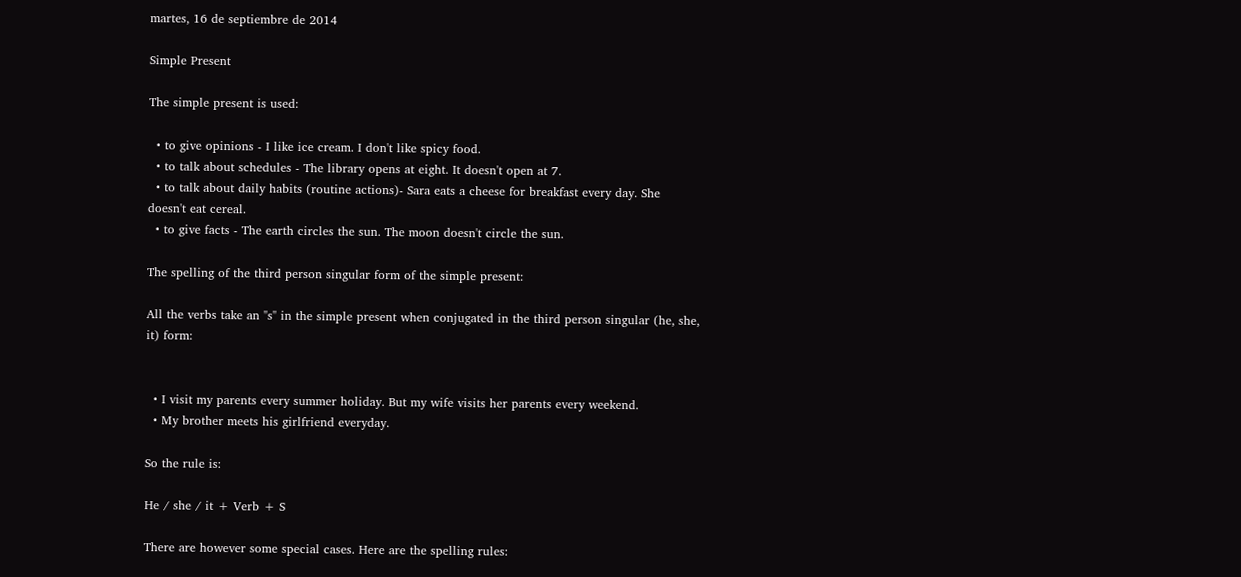martes, 16 de septiembre de 2014

Simple Present

The simple present is used:

  • to give opinions - I like ice cream. I don't like spicy food.
  • to talk about schedules - The library opens at eight. It doesn't open at 7.
  • to talk about daily habits (routine actions)- Sara eats a cheese for breakfast every day. She doesn't eat cereal.
  • to give facts - The earth circles the sun. The moon doesn't circle the sun.

The spelling of the third person singular form of the simple present:

All the verbs take an "s" in the simple present when conjugated in the third person singular (he, she, it) form:


  • I visit my parents every summer holiday. But my wife visits her parents every weekend.
  • My brother meets his girlfriend everyday.

So the rule is:

He / she / it + Verb + S

There are however some special cases. Here are the spelling rules: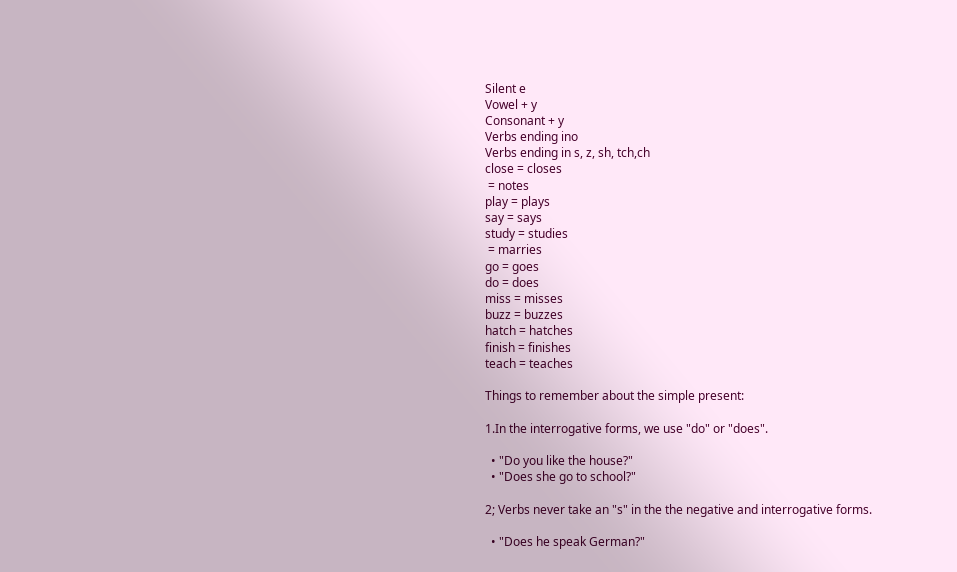Silent e
Vowel + y
Consonant + y
Verbs ending ino
Verbs ending in s, z, sh, tch,ch
close = closes
 = notes
play = plays
say = says
study = studies
 = marries
go = goes
do = does
miss = misses
buzz = buzzes
hatch = hatches
finish = finishes
teach = teaches

Things to remember about the simple present:

1.In the interrogative forms, we use "do" or "does".

  • "Do you like the house?"
  • "Does she go to school?"

2; Verbs never take an "s" in the the negative and interrogative forms.

  • "Does he speak German?"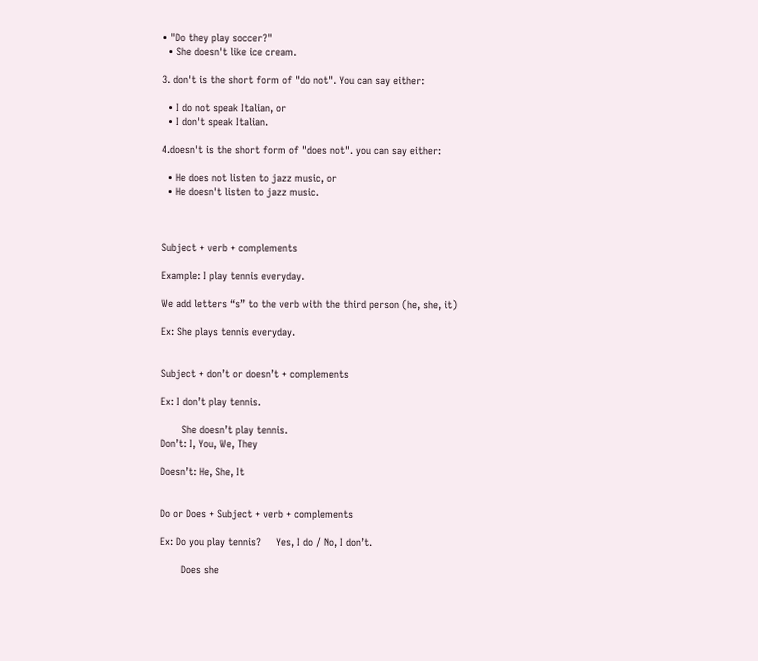• "Do they play soccer?"
  • She doesn't like ice cream.

3. don't is the short form of "do not". You can say either:

  • I do not speak Italian, or
  • I don't speak Italian.

4.doesn't is the short form of "does not". you can say either:

  • He does not listen to jazz music, or
  • He doesn't listen to jazz music.



Subject + verb + complements

Example: I play tennis everyday.

We add letters “s” to the verb with the third person (he, she, it)

Ex: She plays tennis everyday.


Subject + don’t or doesn’t + complements

Ex: I don’t play tennis.

       She doesn’t play tennis.
Don’t: I, You, We, They

Doesn’t: He, She, It


Do or Does + Subject + verb + complements

Ex: Do you play tennis?     Yes, I do / No, I don’t.

       Does she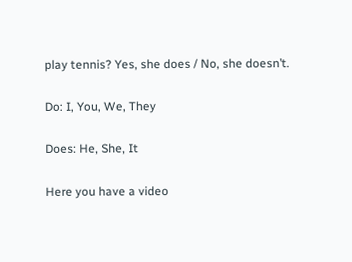play tennis? Yes, she does / No, she doesn’t.

Do: I, You, We, They

Does: He, She, It

Here you have a video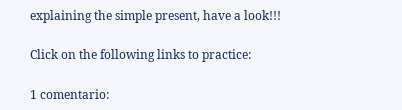explaining the simple present, have a look!!!

Click on the following links to practice:

1 comentario: